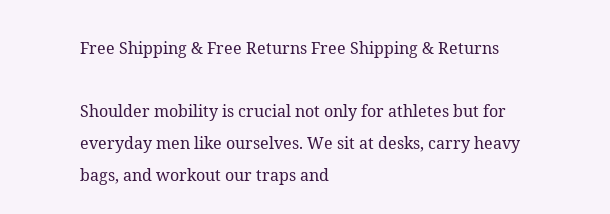Free Shipping & Free Returns Free Shipping & Returns

Shoulder mobility is crucial not only for athletes but for everyday men like ourselves. We sit at desks, carry heavy bags, and workout our traps and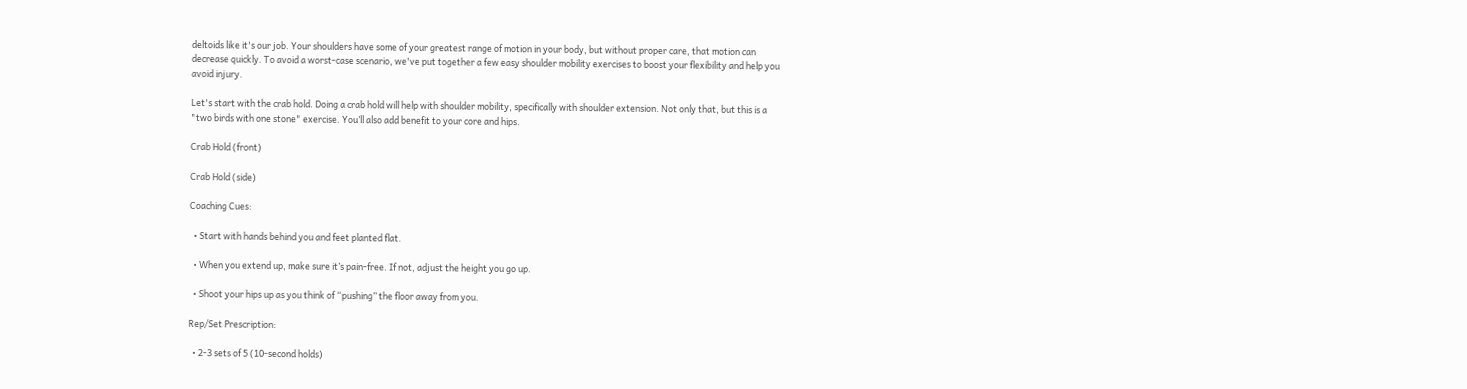deltoids like it's our job. Your shoulders have some of your greatest range of motion in your body, but without proper care, that motion can decrease quickly. To avoid a worst-case scenario, we've put together a few easy shoulder mobility exercises to boost your flexibility and help you avoid injury.

Let's start with the crab hold. Doing a crab hold will help with shoulder mobility, specifically with shoulder extension. Not only that, but this is a "two birds with one stone" exercise. You’ll also add benefit to your core and hips.

Crab Hold (front)

Crab Hold (side)

Coaching Cues:

  • Start with hands behind you and feet planted flat.

  • When you extend up, make sure it’s pain-free. If not, adjust the height you go up.

  • Shoot your hips up as you think of “pushing” the floor away from you.

Rep/Set Prescription:

  • 2-3 sets of 5 (10-second holds)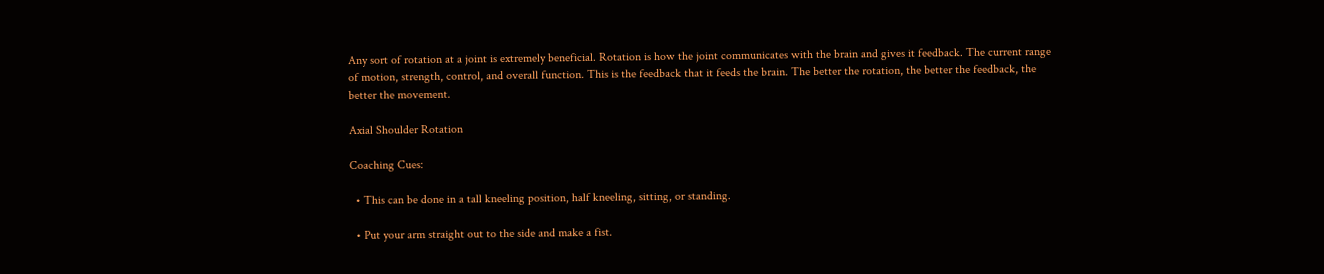Any sort of rotation at a joint is extremely beneficial. Rotation is how the joint communicates with the brain and gives it feedback. The current range of motion, strength, control, and overall function. This is the feedback that it feeds the brain. The better the rotation, the better the feedback, the better the movement.

Axial Shoulder Rotation

Coaching Cues:

  • This can be done in a tall kneeling position, half kneeling, sitting, or standing.

  • Put your arm straight out to the side and make a fist.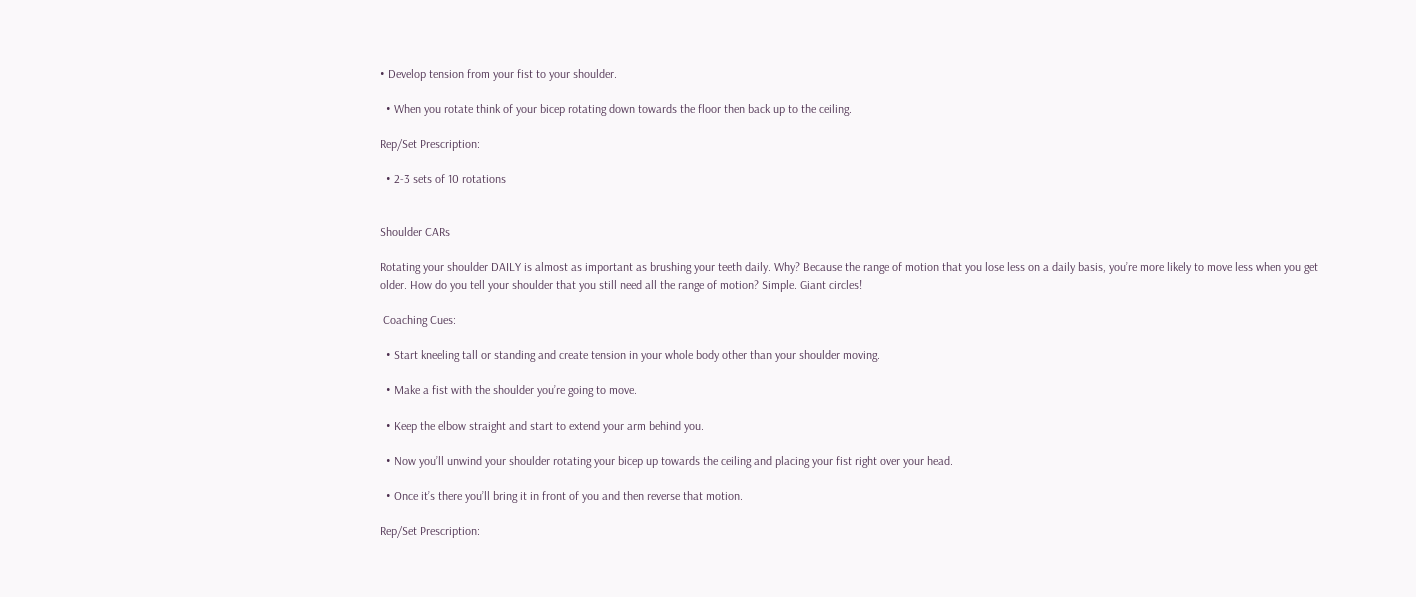• Develop tension from your fist to your shoulder.

  • When you rotate think of your bicep rotating down towards the floor then back up to the ceiling.

Rep/Set Prescription:

  • 2-3 sets of 10 rotations


Shoulder CARs

Rotating your shoulder DAILY is almost as important as brushing your teeth daily. Why? Because the range of motion that you lose less on a daily basis, you’re more likely to move less when you get older. How do you tell your shoulder that you still need all the range of motion? Simple. Giant circles!

 Coaching Cues:

  • Start kneeling tall or standing and create tension in your whole body other than your shoulder moving.

  • Make a fist with the shoulder you’re going to move.

  • Keep the elbow straight and start to extend your arm behind you.

  • Now you’ll unwind your shoulder rotating your bicep up towards the ceiling and placing your fist right over your head.

  • Once it’s there you’ll bring it in front of you and then reverse that motion.

Rep/Set Prescription: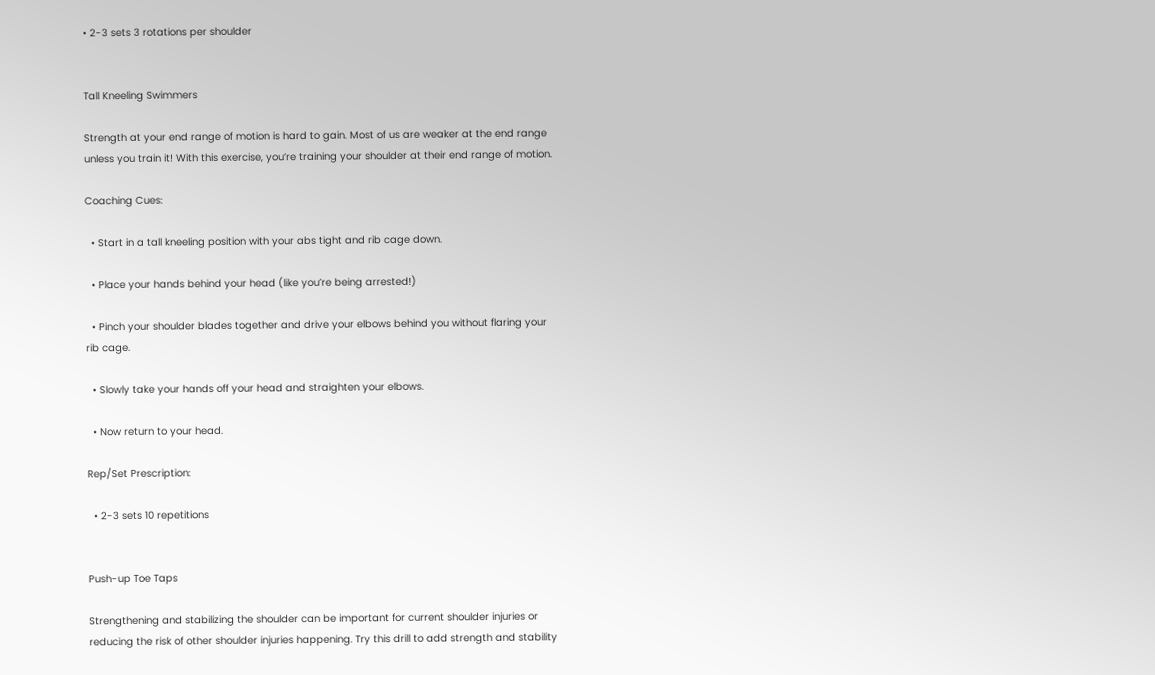• 2-3 sets 3 rotations per shoulder


Tall Kneeling Swimmers

Strength at your end range of motion is hard to gain. Most of us are weaker at the end range unless you train it! With this exercise, you’re training your shoulder at their end range of motion.

Coaching Cues:

  • Start in a tall kneeling position with your abs tight and rib cage down.

  • Place your hands behind your head (like you’re being arrested!)

  • Pinch your shoulder blades together and drive your elbows behind you without flaring your rib cage.

  • Slowly take your hands off your head and straighten your elbows.

  • Now return to your head.

Rep/Set Prescription:

  • 2-3 sets 10 repetitions


Push-up Toe Taps

Strengthening and stabilizing the shoulder can be important for current shoulder injuries or reducing the risk of other shoulder injuries happening. Try this drill to add strength and stability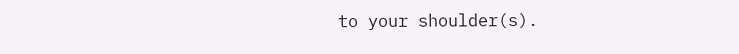to your shoulder(s).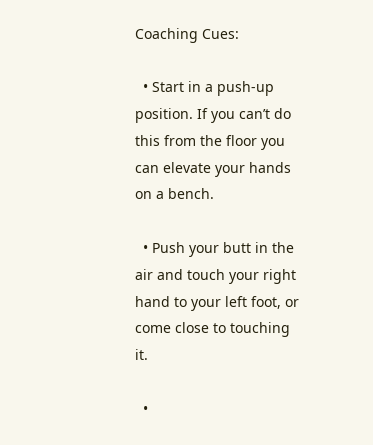Coaching Cues:

  • Start in a push-up position. If you can’t do this from the floor you can elevate your hands on a bench.

  • Push your butt in the air and touch your right hand to your left foot, or come close to touching it.

  •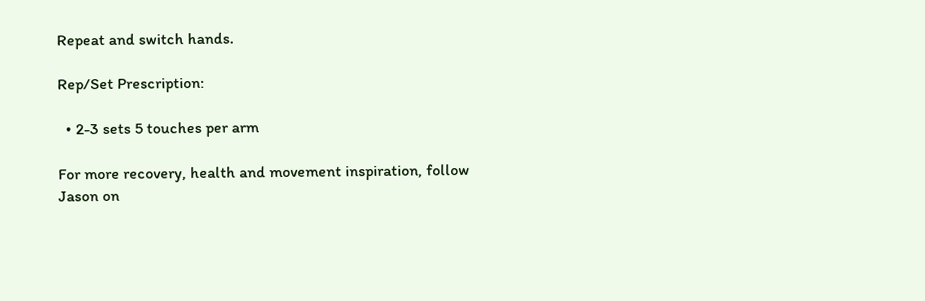Repeat and switch hands.

Rep/Set Prescription:

  • 2-3 sets 5 touches per arm

For more recovery, health and movement inspiration, follow Jason on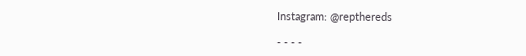Instagram: @repthereds

- - - -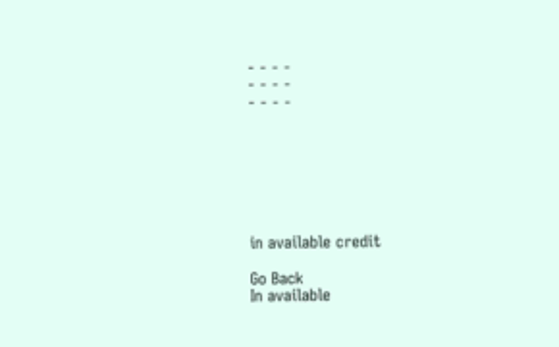- - - -
- - - -
- - - -







in available credit

Go Back
In available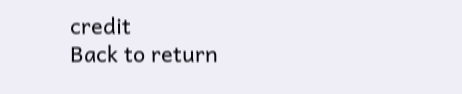credit
Back to return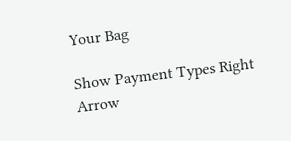Your Bag

Show Payment Types Right Arrow